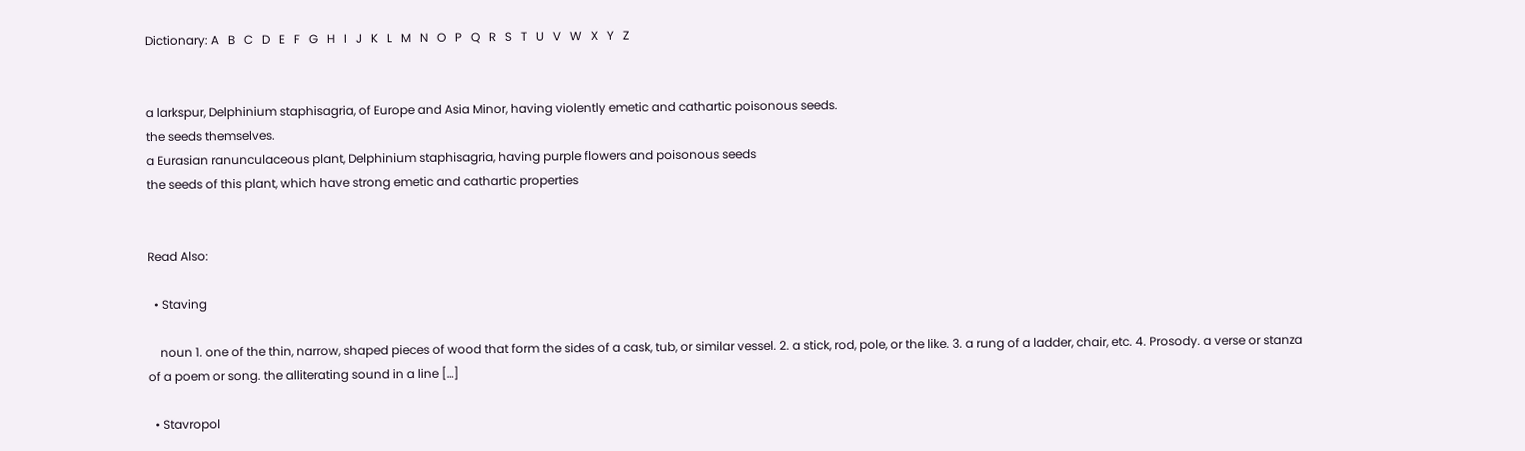Dictionary: A   B   C   D   E   F   G   H   I   J   K   L   M   N   O   P   Q   R   S   T   U   V   W   X   Y   Z


a larkspur, Delphinium staphisagria, of Europe and Asia Minor, having violently emetic and cathartic poisonous seeds.
the seeds themselves.
a Eurasian ranunculaceous plant, Delphinium staphisagria, having purple flowers and poisonous seeds
the seeds of this plant, which have strong emetic and cathartic properties


Read Also:

  • Staving

    noun 1. one of the thin, narrow, shaped pieces of wood that form the sides of a cask, tub, or similar vessel. 2. a stick, rod, pole, or the like. 3. a rung of a ladder, chair, etc. 4. Prosody. a verse or stanza of a poem or song. the alliterating sound in a line […]

  • Stavropol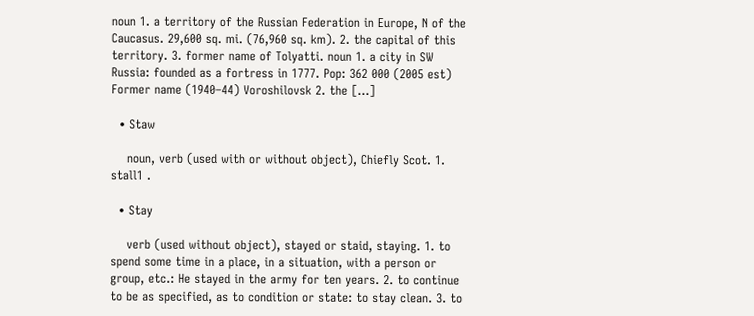noun 1. a territory of the Russian Federation in Europe, N of the Caucasus. 29,600 sq. mi. (76,960 sq. km). 2. the capital of this territory. 3. former name of Tolyatti. noun 1. a city in SW Russia: founded as a fortress in 1777. Pop: 362 000 (2005 est) Former name (1940–44) Voroshilovsk 2. the […]

  • Staw

    noun, verb (used with or without object), Chiefly Scot. 1. stall1 .

  • Stay

    verb (used without object), stayed or staid, staying. 1. to spend some time in a place, in a situation, with a person or group, etc.: He stayed in the army for ten years. 2. to continue to be as specified, as to condition or state: to stay clean. 3. to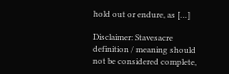hold out or endure, as […]

Disclaimer: Stavesacre definition / meaning should not be considered complete,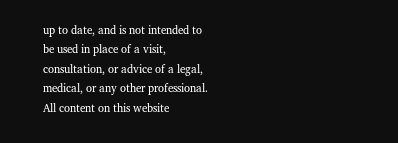up to date, and is not intended to be used in place of a visit, consultation, or advice of a legal, medical, or any other professional. All content on this website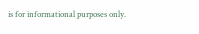is for informational purposes only.